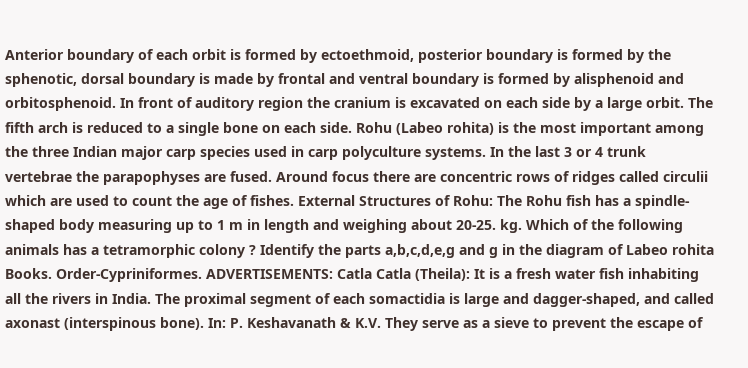Anterior boundary of each orbit is formed by ectoethmoid, posterior boundary is formed by the sphenotic, dorsal boundary is made by frontal and ventral boundary is formed by alisphenoid and orbitosphenoid. In front of auditory region the cranium is excavated on each side by a large orbit. The fifth arch is reduced to a single bone on each side. Rohu (Labeo rohita) is the most important among the three Indian major carp species used in carp polyculture systems. In the last 3 or 4 trunk vertebrae the parapophyses are fused. Around focus there are concentric rows of ridges called circulii which are used to count the age of fishes. External Structures of Rohu: The Rohu fish has a spindle-shaped body measuring up to 1 m in length and weighing about 20-25. kg. Which of the following animals has a tetramorphic colony ? Identify the parts a,b,c,d,e,g and g in the diagram of Labeo rohita Books. Order-Cypriniformes. ADVERTISEMENTS: Catla Catla (Theila): It is a fresh water fish inhabiting all the rivers in India. The proximal segment of each somactidia is large and dagger-shaped, and called axonast (interspinous bone). In: P. Keshavanath & K.V. They serve as a sieve to prevent the escape of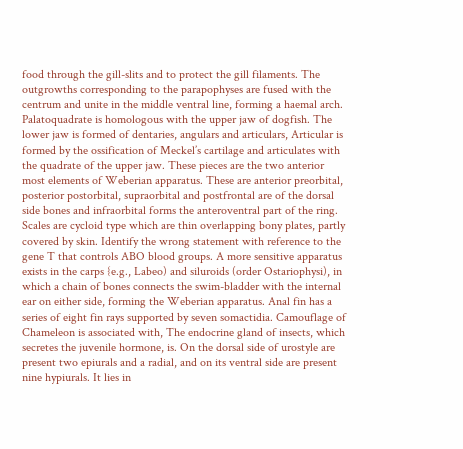food through the gill-slits and to protect the gill filaments. The outgrowths corresponding to the parapophyses are fused with the centrum and unite in the middle ventral line, forming a haemal arch. Palatoquadrate is homologous with the upper jaw of dogfish. The lower jaw is formed of dentaries, angulars and articulars, Articular is formed by the ossification of Meckel’s cartilage and articulates with the quadrate of the upper jaw. These pieces are the two anterior most elements of Weberian apparatus. These are anterior preorbital, posterior postorbital, supraorbital and postfrontal are of the dorsal side bones and infraorbital forms the anteroventral part of the ring. Scales are cycloid type which are thin overlapping bony plates, partly covered by skin. Identify the wrong statement with reference to the gene T that controls ABO blood groups. A more sensitive apparatus exists in the carps {e.g., Labeo) and siluroids (order Ostariophysi), in which a chain of bones connects the swim-bladder with the internal ear on either side, forming the Weberian apparatus. Anal fin has a series of eight fin rays supported by seven somactidia. Camouflage of Chameleon is associated with, The endocrine gland of insects, which secretes the juvenile hormone, is. On the dorsal side of urostyle are present two epiurals and a radial, and on its ventral side are present nine hypiurals. It lies in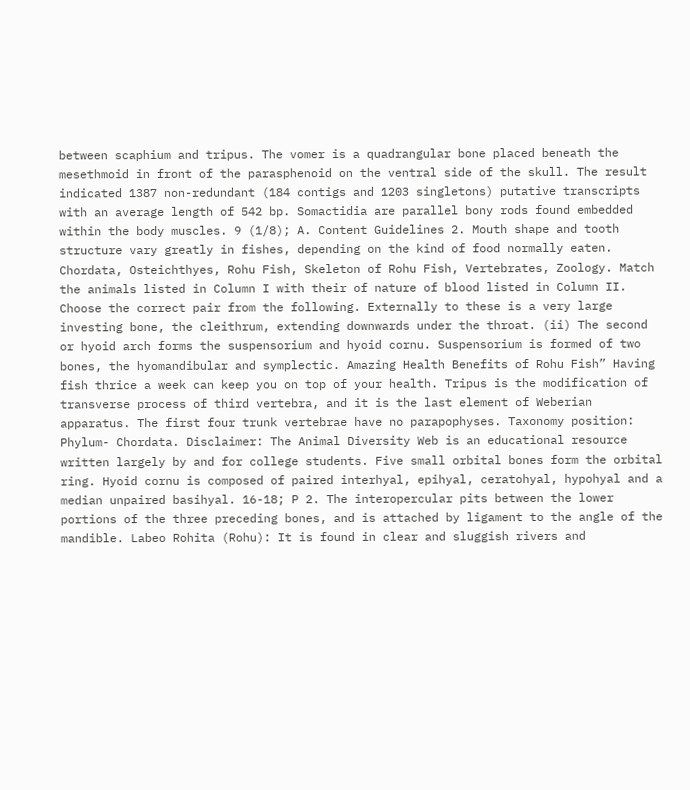between scaphium and tripus. The vomer is a quadrangular bone placed beneath the mesethmoid in front of the parasphenoid on the ventral side of the skull. The result indicated 1387 non-redundant (184 contigs and 1203 singletons) putative transcripts with an average length of 542 bp. Somactidia are parallel bony rods found embedded within the body muscles. 9 (1/8); A. Content Guidelines 2. Mouth shape and tooth structure vary greatly in fishes, depending on the kind of food normally eaten. Chordata, Osteichthyes, Rohu Fish, Skeleton of Rohu Fish, Vertebrates, Zoology. Match the animals listed in Column I with their of nature of blood listed in Column II. Choose the correct pair from the following. Externally to these is a very large investing bone, the cleithrum, extending downwards under the throat. (ii) The second or hyoid arch forms the suspensorium and hyoid cornu. Suspensorium is formed of two bones, the hyomandibular and symplectic. Amazing Health Benefits of Rohu Fish” Having fish thrice a week can keep you on top of your health. Tripus is the modification of transverse process of third vertebra, and it is the last element of Weberian apparatus. The first four trunk vertebrae have no parapophyses. Taxonomy position: Phylum- Chordata. Disclaimer: The Animal Diversity Web is an educational resource written largely by and for college students. Five small orbital bones form the orbital ring. Hyoid cornu is composed of paired interhyal, epihyal, ceratohyal, hypohyal and a median unpaired basihyal. 16-18; P 2. The interopercular pits between the lower portions of the three preceding bones, and is attached by ligament to the angle of the mandible. Labeo Rohita (Rohu): It is found in clear and sluggish rivers and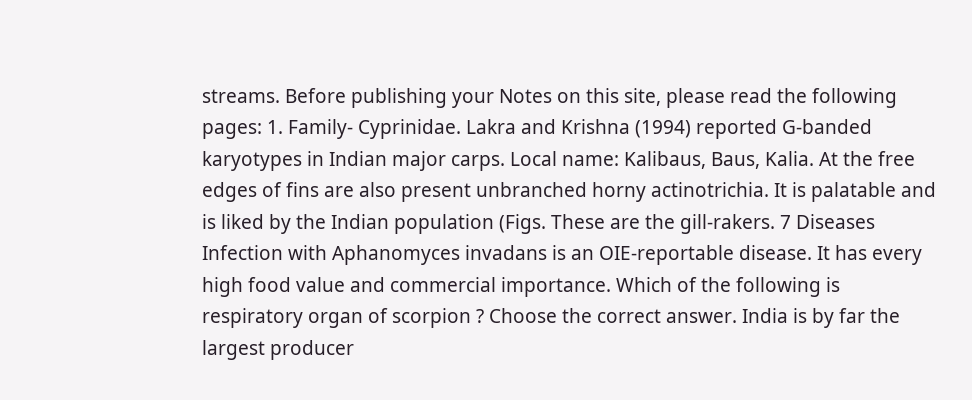streams. Before publishing your Notes on this site, please read the following pages: 1. Family- Cyprinidae. Lakra and Krishna (1994) reported G-banded karyotypes in Indian major carps. Local name: Kalibaus, Baus, Kalia. At the free edges of fins are also present unbranched horny actinotrichia. It is palatable and is liked by the Indian population (Figs. These are the gill-rakers. 7 Diseases Infection with Aphanomyces invadans is an OIE-reportable disease. It has every high food value and commercial importance. Which of the following is respiratory organ of scorpion ? Choose the correct answer. India is by far the largest producer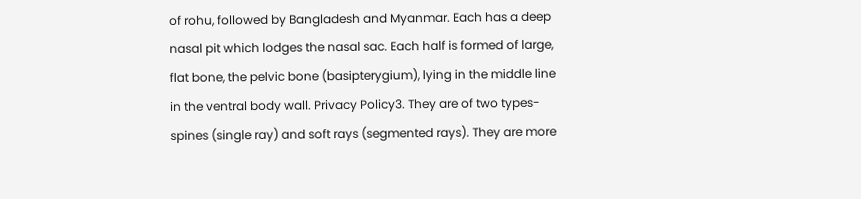of rohu, followed by Bangladesh and Myanmar. Each has a deep nasal pit which lodges the nasal sac. Each half is formed of large, flat bone, the pelvic bone (basipterygium), lying in the middle line in the ventral body wall. Privacy Policy3. They are of two types- spines (single ray) and soft rays (segmented rays). They are more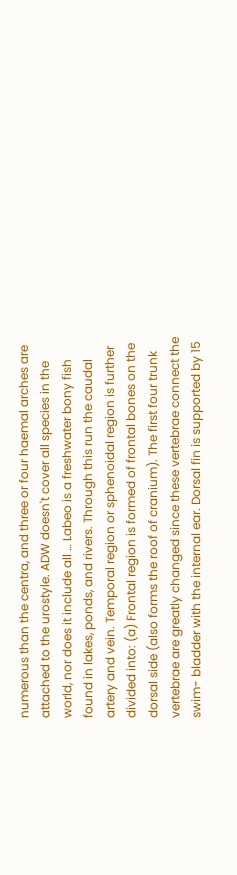numerous than the centra, and three or four haemal arches are attached to the urostyle. ADW doesn't cover all species in the world, nor does it include all … Labeo is a freshwater bony fish found in lakes, ponds, and rivers. Through this run the caudal artery and vein. Temporal region or sphenoidal region is further divided into: (a) Frontal region is formed of frontal bones on the dorsal side (also forms the roof of cranium). The first four trunk vertebrae are greatly changed since these vertebrae connect the swim- bladder with the internal ear. Dorsal fin is supported by 15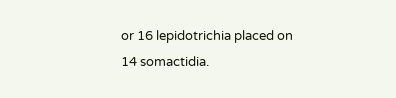or 16 lepidotrichia placed on 14 somactidia.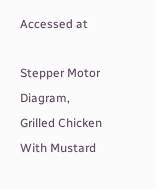Accessed at

Stepper Motor Diagram, Grilled Chicken With Mustard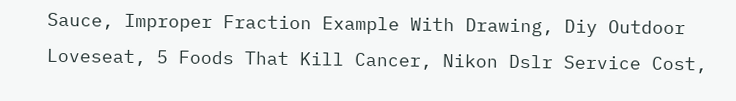Sauce, Improper Fraction Example With Drawing, Diy Outdoor Loveseat, 5 Foods That Kill Cancer, Nikon Dslr Service Cost,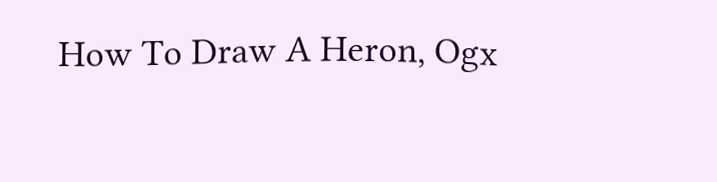How To Draw A Heron, Ogx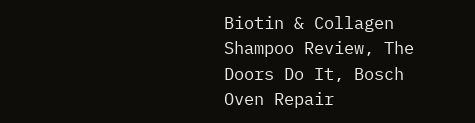Biotin & Collagen Shampoo Review, The Doors Do It, Bosch Oven Repair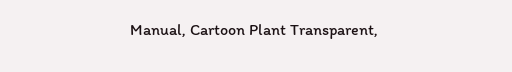Manual, Cartoon Plant Transparent,